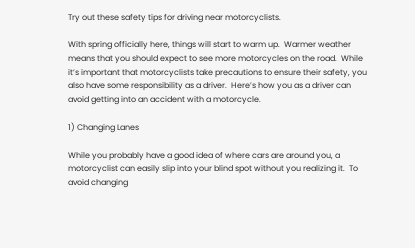Try out these safety tips for driving near motorcyclists.

With spring officially here, things will start to warm up.  Warmer weather means that you should expect to see more motorcycles on the road.  While it’s important that motorcyclists take precautions to ensure their safety, you also have some responsibility as a driver.  Here’s how you as a driver can avoid getting into an accident with a motorcycle.

1) Changing Lanes

While you probably have a good idea of where cars are around you, a motorcyclist can easily slip into your blind spot without you realizing it.  To avoid changing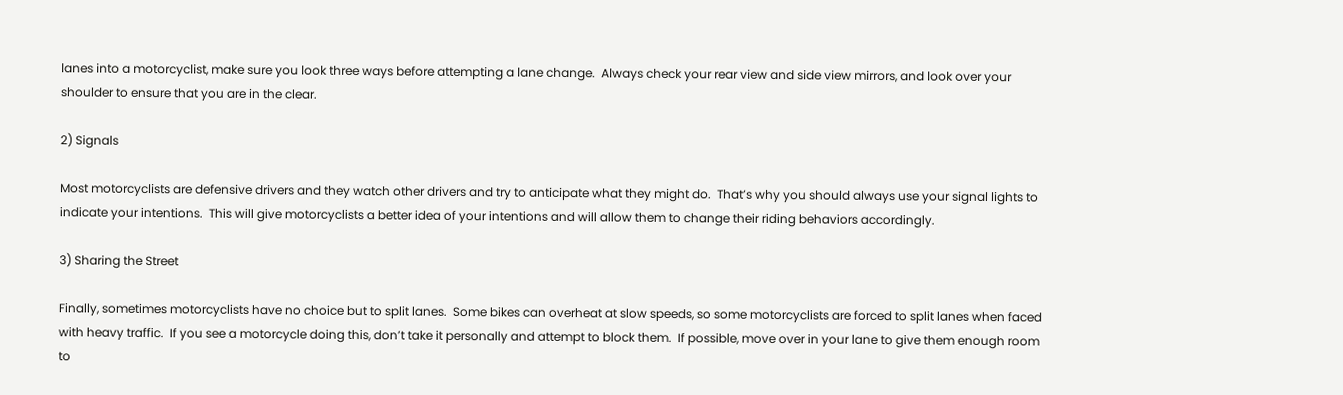lanes into a motorcyclist, make sure you look three ways before attempting a lane change.  Always check your rear view and side view mirrors, and look over your shoulder to ensure that you are in the clear.

2) Signals

Most motorcyclists are defensive drivers and they watch other drivers and try to anticipate what they might do.  That’s why you should always use your signal lights to indicate your intentions.  This will give motorcyclists a better idea of your intentions and will allow them to change their riding behaviors accordingly.

3) Sharing the Street

Finally, sometimes motorcyclists have no choice but to split lanes.  Some bikes can overheat at slow speeds, so some motorcyclists are forced to split lanes when faced with heavy traffic.  If you see a motorcycle doing this, don’t take it personally and attempt to block them.  If possible, move over in your lane to give them enough room to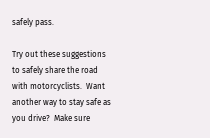safely pass.

Try out these suggestions to safely share the road with motorcyclists.  Want another way to stay safe as you drive?  Make sure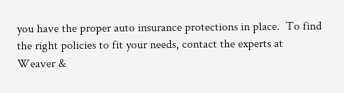you have the proper auto insurance protections in place.  To find the right policies to fit your needs, contact the experts at Weaver &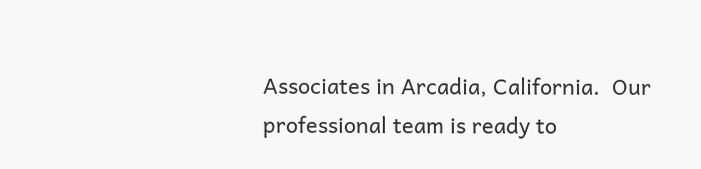Associates in Arcadia, California.  Our professional team is ready to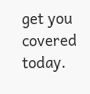get you covered today.